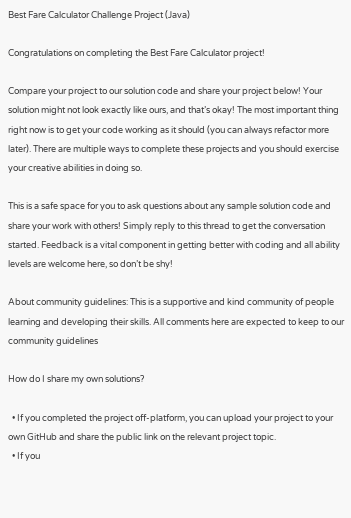Best Fare Calculator Challenge Project (Java)

Congratulations on completing the Best Fare Calculator project!

Compare your project to our solution code and share your project below! Your solution might not look exactly like ours, and that’s okay! The most important thing right now is to get your code working as it should (you can always refactor more later). There are multiple ways to complete these projects and you should exercise your creative abilities in doing so.

This is a safe space for you to ask questions about any sample solution code and share your work with others! Simply reply to this thread to get the conversation started. Feedback is a vital component in getting better with coding and all ability levels are welcome here, so don’t be shy!

About community guidelines: This is a supportive and kind community of people learning and developing their skills. All comments here are expected to keep to our community guidelines

How do I share my own solutions?

  • If you completed the project off-platform, you can upload your project to your own GitHub and share the public link on the relevant project topic.
  • If you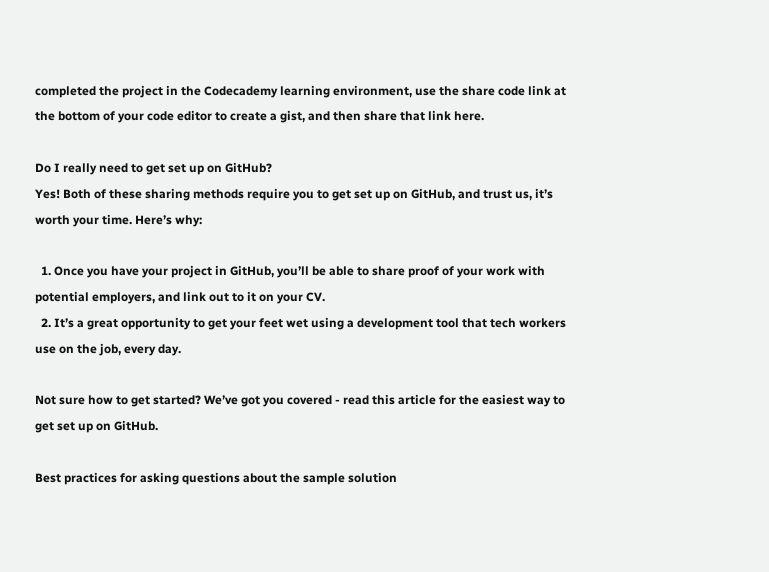completed the project in the Codecademy learning environment, use the share code link at the bottom of your code editor to create a gist, and then share that link here.

Do I really need to get set up on GitHub?
Yes! Both of these sharing methods require you to get set up on GitHub, and trust us, it’s worth your time. Here’s why:

  1. Once you have your project in GitHub, you’ll be able to share proof of your work with potential employers, and link out to it on your CV.
  2. It’s a great opportunity to get your feet wet using a development tool that tech workers use on the job, every day.

Not sure how to get started? We’ve got you covered - read this article for the easiest way to get set up on GitHub.

Best practices for asking questions about the sample solution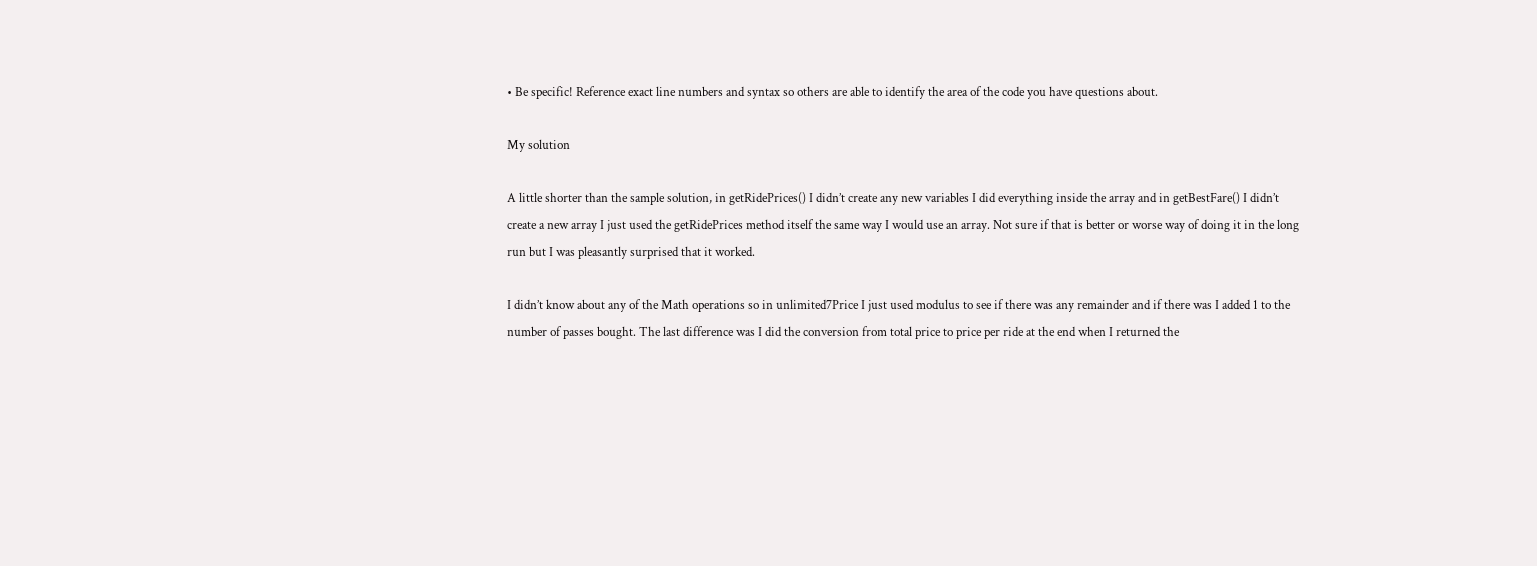• Be specific! Reference exact line numbers and syntax so others are able to identify the area of the code you have questions about.

My solution

A little shorter than the sample solution, in getRidePrices() I didn’t create any new variables I did everything inside the array and in getBestFare() I didn’t create a new array I just used the getRidePrices method itself the same way I would use an array. Not sure if that is better or worse way of doing it in the long run but I was pleasantly surprised that it worked.

I didn’t know about any of the Math operations so in unlimited7Price I just used modulus to see if there was any remainder and if there was I added 1 to the number of passes bought. The last difference was I did the conversion from total price to price per ride at the end when I returned the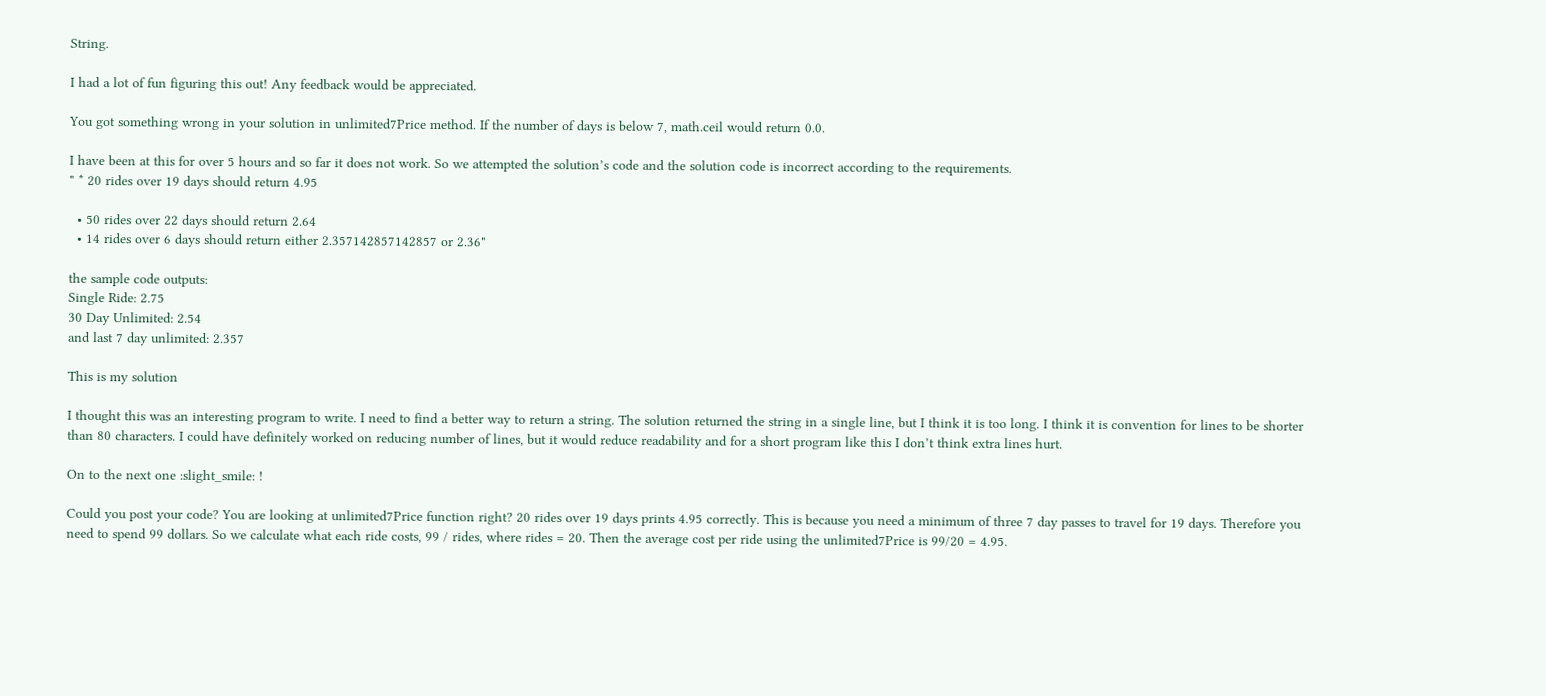String.

I had a lot of fun figuring this out! Any feedback would be appreciated.

You got something wrong in your solution in unlimited7Price method. If the number of days is below 7, math.ceil would return 0.0.

I have been at this for over 5 hours and so far it does not work. So we attempted the solution’s code and the solution code is incorrect according to the requirements.
" * 20 rides over 19 days should return 4.95

  • 50 rides over 22 days should return 2.64
  • 14 rides over 6 days should return either 2.357142857142857 or 2.36"

the sample code outputs:
Single Ride: 2.75
30 Day Unlimited: 2.54
and last 7 day unlimited: 2.357

This is my solution

I thought this was an interesting program to write. I need to find a better way to return a string. The solution returned the string in a single line, but I think it is too long. I think it is convention for lines to be shorter than 80 characters. I could have definitely worked on reducing number of lines, but it would reduce readability and for a short program like this I don’t think extra lines hurt.

On to the next one :slight_smile: !

Could you post your code? You are looking at unlimited7Price function right? 20 rides over 19 days prints 4.95 correctly. This is because you need a minimum of three 7 day passes to travel for 19 days. Therefore you need to spend 99 dollars. So we calculate what each ride costs, 99 / rides, where rides = 20. Then the average cost per ride using the unlimited7Price is 99/20 = 4.95.